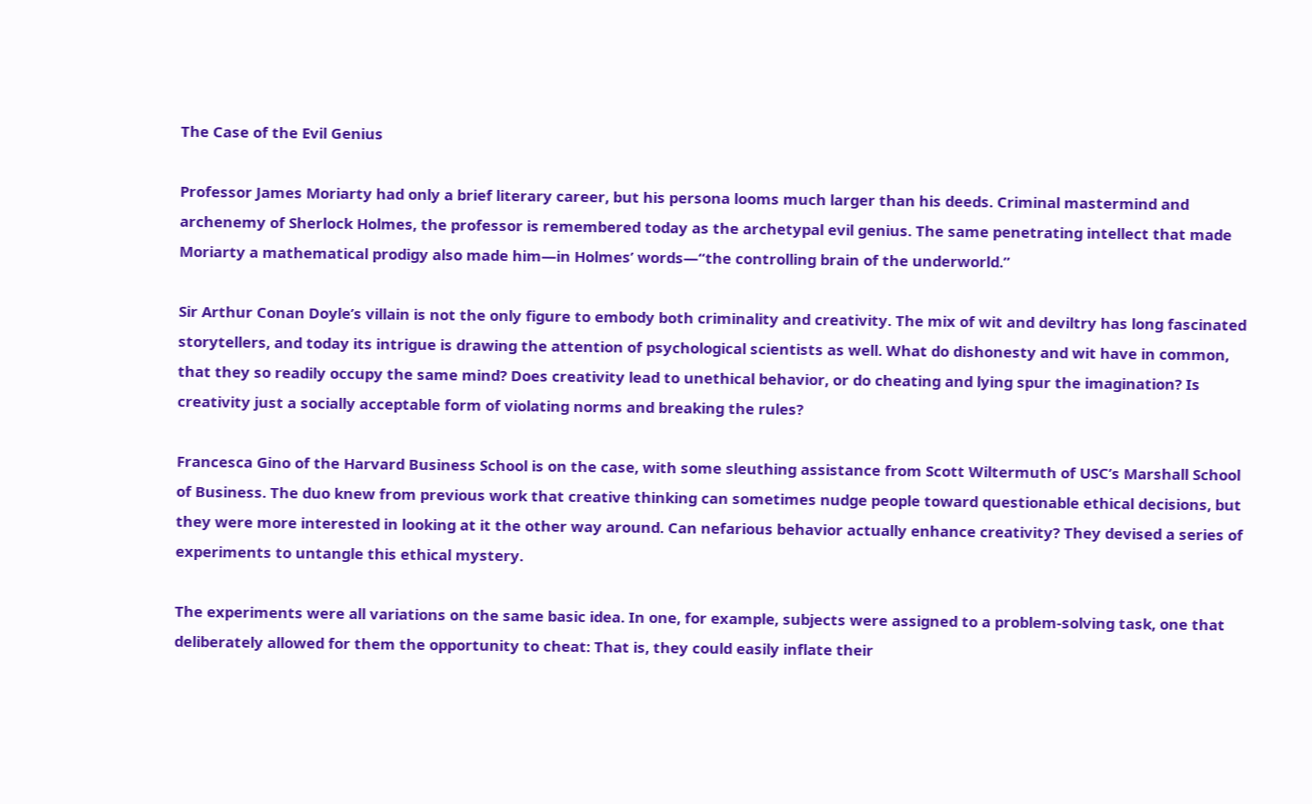The Case of the Evil Genius

Professor James Moriarty had only a brief literary career, but his persona looms much larger than his deeds. Criminal mastermind and archenemy of Sherlock Holmes, the professor is remembered today as the archetypal evil genius. The same penetrating intellect that made Moriarty a mathematical prodigy also made him—in Holmes’ words—“the controlling brain of the underworld.”

Sir Arthur Conan Doyle’s villain is not the only figure to embody both criminality and creativity. The mix of wit and deviltry has long fascinated storytellers, and today its intrigue is drawing the attention of psychological scientists as well. What do dishonesty and wit have in common, that they so readily occupy the same mind? Does creativity lead to unethical behavior, or do cheating and lying spur the imagination? Is creativity just a socially acceptable form of violating norms and breaking the rules?

Francesca Gino of the Harvard Business School is on the case, with some sleuthing assistance from Scott Wiltermuth of USC’s Marshall School of Business. The duo knew from previous work that creative thinking can sometimes nudge people toward questionable ethical decisions, but they were more interested in looking at it the other way around. Can nefarious behavior actually enhance creativity? They devised a series of experiments to untangle this ethical mystery.

The experiments were all variations on the same basic idea. In one, for example, subjects were assigned to a problem-solving task, one that deliberately allowed for them the opportunity to cheat: That is, they could easily inflate their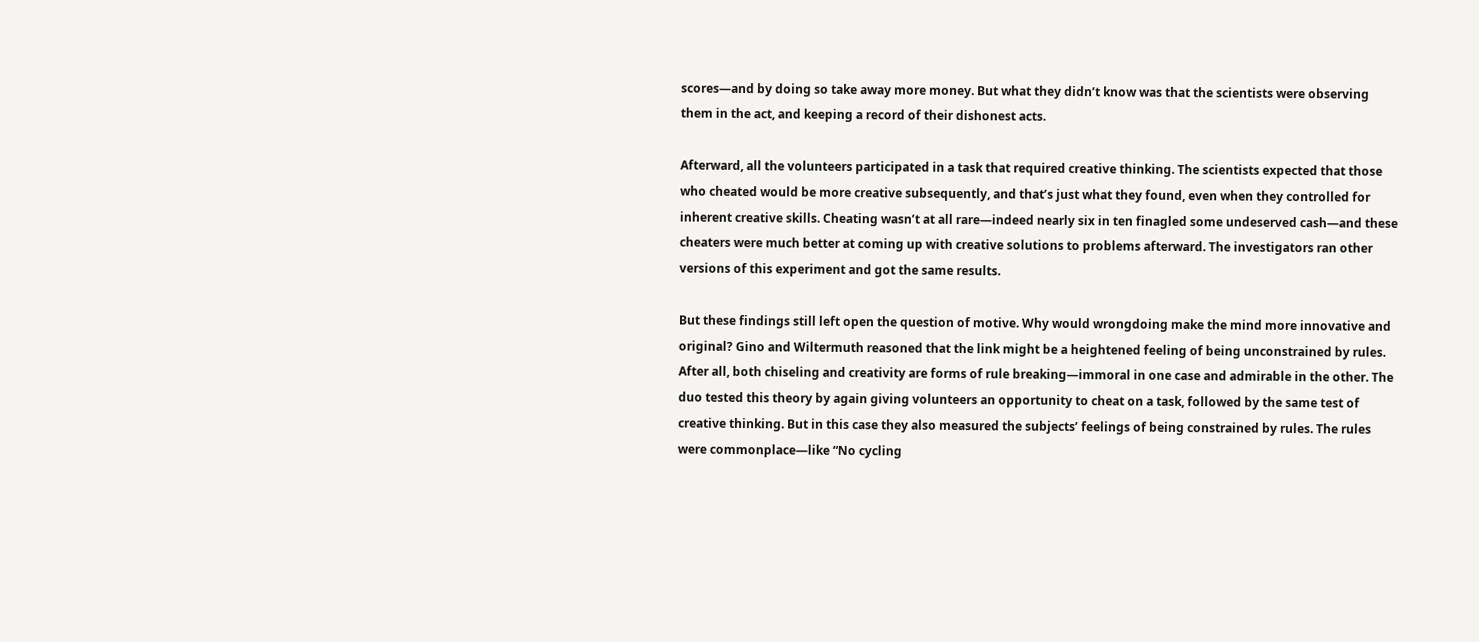scores—and by doing so take away more money. But what they didn’t know was that the scientists were observing them in the act, and keeping a record of their dishonest acts.

Afterward, all the volunteers participated in a task that required creative thinking. The scientists expected that those who cheated would be more creative subsequently, and that’s just what they found, even when they controlled for inherent creative skills. Cheating wasn’t at all rare—indeed nearly six in ten finagled some undeserved cash—and these cheaters were much better at coming up with creative solutions to problems afterward. The investigators ran other versions of this experiment and got the same results.

But these findings still left open the question of motive. Why would wrongdoing make the mind more innovative and original? Gino and Wiltermuth reasoned that the link might be a heightened feeling of being unconstrained by rules. After all, both chiseling and creativity are forms of rule breaking—immoral in one case and admirable in the other. The duo tested this theory by again giving volunteers an opportunity to cheat on a task, followed by the same test of creative thinking. But in this case they also measured the subjects’ feelings of being constrained by rules. The rules were commonplace—like “No cycling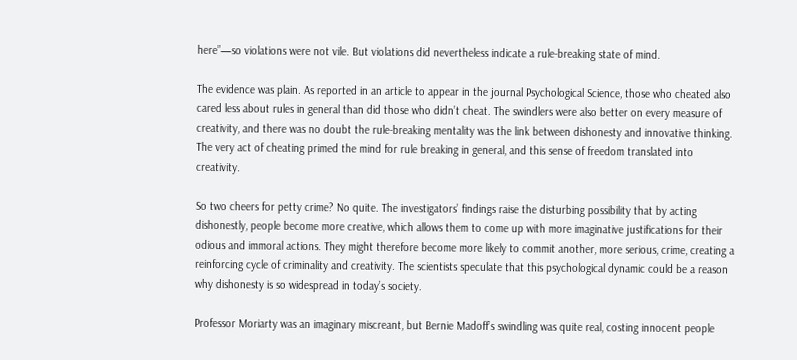here”—so violations were not vile. But violations did nevertheless indicate a rule-breaking state of mind.

The evidence was plain. As reported in an article to appear in the journal Psychological Science, those who cheated also cared less about rules in general than did those who didn’t cheat. The swindlers were also better on every measure of creativity, and there was no doubt the rule-breaking mentality was the link between dishonesty and innovative thinking. The very act of cheating primed the mind for rule breaking in general, and this sense of freedom translated into creativity.

So two cheers for petty crime? No quite. The investigators’ findings raise the disturbing possibility that by acting dishonestly, people become more creative, which allows them to come up with more imaginative justifications for their odious and immoral actions. They might therefore become more likely to commit another, more serious, crime, creating a reinforcing cycle of criminality and creativity. The scientists speculate that this psychological dynamic could be a reason why dishonesty is so widespread in today’s society.

Professor Moriarty was an imaginary miscreant, but Bernie Madoff’s swindling was quite real, costing innocent people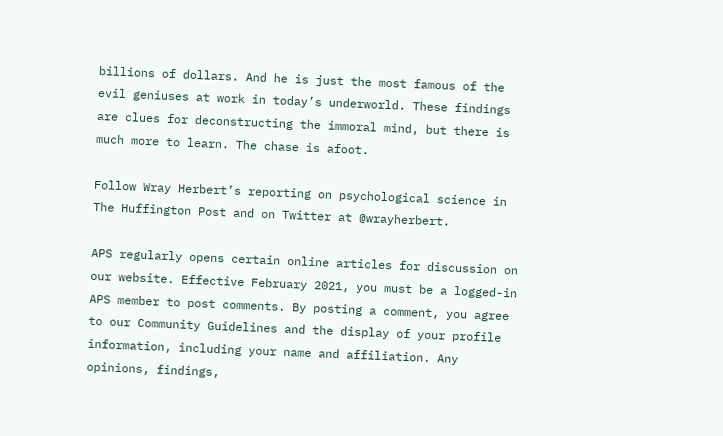billions of dollars. And he is just the most famous of the evil geniuses at work in today’s underworld. These findings are clues for deconstructing the immoral mind, but there is much more to learn. The chase is afoot.

Follow Wray Herbert’s reporting on psychological science in The Huffington Post and on Twitter at @wrayherbert.

APS regularly opens certain online articles for discussion on our website. Effective February 2021, you must be a logged-in APS member to post comments. By posting a comment, you agree to our Community Guidelines and the display of your profile information, including your name and affiliation. Any opinions, findings,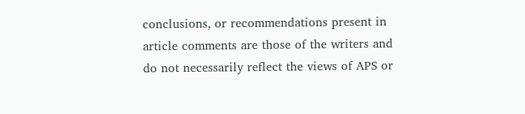conclusions, or recommendations present in article comments are those of the writers and do not necessarily reflect the views of APS or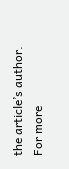the article’s author. For more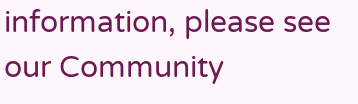information, please see our Community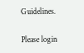Guidelines.

Please login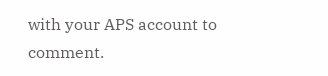with your APS account to comment.